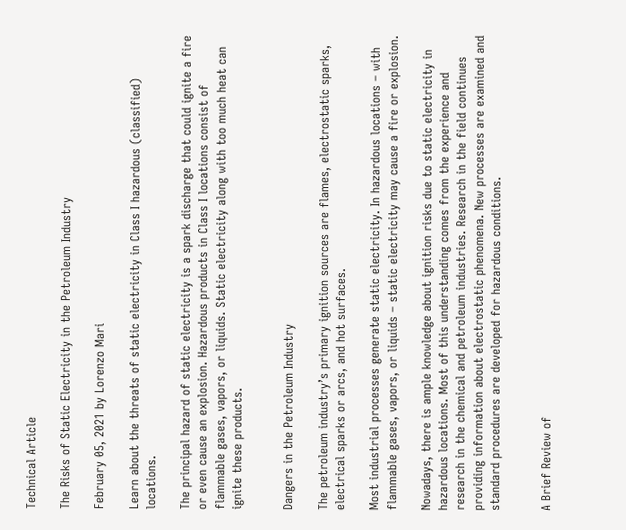Technical Article

The Risks of Static Electricity in the Petroleum Industry

February 05, 2021 by Lorenzo Mari

Learn about the threats of static electricity in Class I hazardous (classified) locations.

The principal hazard of static electricity is a spark discharge that could ignite a fire or even cause an explosion. Hazardous products in Class I locations consist of flammable gases, vapors, or liquids. Static electricity along with too much heat can ignite these products.


Dangers in the Petroleum Industry

The petroleum industry’s primary ignition sources are flames, electrostatic sparks, electrical sparks or arcs, and hot surfaces.

Most industrial processes generate static electricity. In hazardous locations – with flammable gases, vapors, or liquids – static electricity may cause a fire or explosion.

Nowadays, there is ample knowledge about ignition risks due to static electricity in hazardous locations. Most of this understanding comes from the experience and research in the chemical and petroleum industries. Research in the field continues providing information about electrostatic phenomena. New processes are examined and standard procedures are developed for hazardous conditions.


A Brief Review of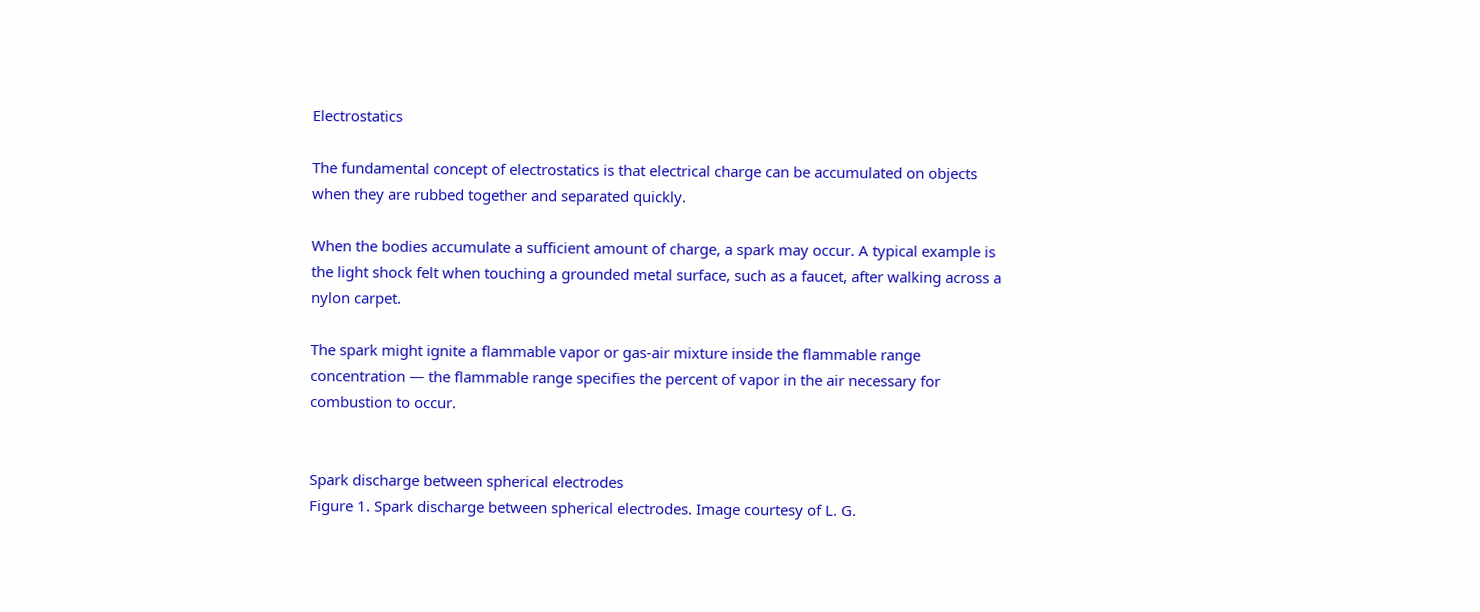Electrostatics

The fundamental concept of electrostatics is that electrical charge can be accumulated on objects when they are rubbed together and separated quickly.

When the bodies accumulate a sufficient amount of charge, a spark may occur. A typical example is the light shock felt when touching a grounded metal surface, such as a faucet, after walking across a nylon carpet.

The spark might ignite a flammable vapor or gas-air mixture inside the flammable range concentration — the flammable range specifies the percent of vapor in the air necessary for combustion to occur.


Spark discharge between spherical electrodes
Figure 1. Spark discharge between spherical electrodes. Image courtesy of L. G.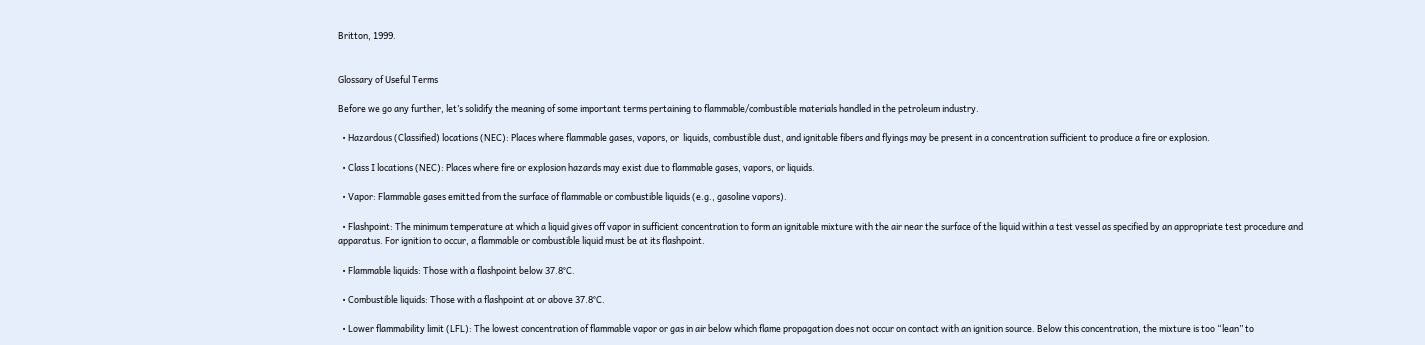Britton, 1999.


Glossary of Useful Terms

Before we go any further, let’s solidify the meaning of some important terms pertaining to flammable/combustible materials handled in the petroleum industry.

  • Hazardous (Classified) locations (NEC): Places where flammable gases, vapors, or  liquids, combustible dust, and ignitable fibers and flyings may be present in a concentration sufficient to produce a fire or explosion.

  • Class I locations (NEC): Places where fire or explosion hazards may exist due to flammable gases, vapors, or liquids.

  • Vapor: Flammable gases emitted from the surface of flammable or combustible liquids (e.g., gasoline vapors).

  • Flashpoint: The minimum temperature at which a liquid gives off vapor in sufficient concentration to form an ignitable mixture with the air near the surface of the liquid within a test vessel as specified by an appropriate test procedure and apparatus. For ignition to occur, a flammable or combustible liquid must be at its flashpoint.

  • Flammable liquids: Those with a flashpoint below 37.8°C.

  • Combustible liquids: Those with a flashpoint at or above 37.8°C.

  • Lower flammability limit (LFL): The lowest concentration of flammable vapor or gas in air below which flame propagation does not occur on contact with an ignition source. Below this concentration, the mixture is too “lean” to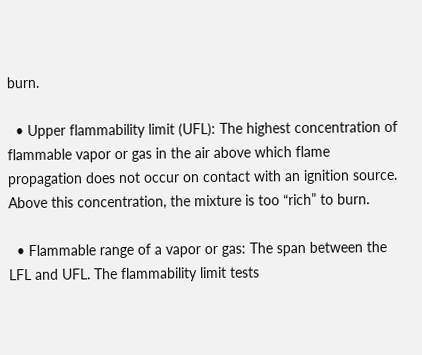burn.

  • Upper flammability limit (UFL): The highest concentration of flammable vapor or gas in the air above which flame propagation does not occur on contact with an ignition source. Above this concentration, the mixture is too “rich” to burn.

  • Flammable range of a vapor or gas: The span between the LFL and UFL. The flammability limit tests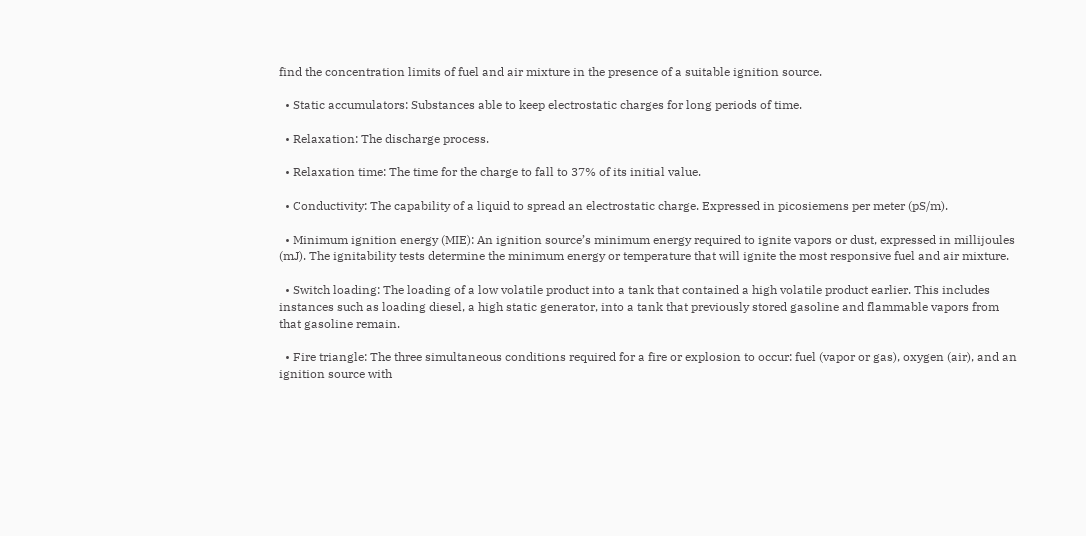find the concentration limits of fuel and air mixture in the presence of a suitable ignition source.

  • Static accumulators: Substances able to keep electrostatic charges for long periods of time.

  • Relaxation: The discharge process.

  • Relaxation time: The time for the charge to fall to 37% of its initial value.

  • Conductivity: The capability of a liquid to spread an electrostatic charge. Expressed in picosiemens per meter (pS/m).

  • Minimum ignition energy (MIE): An ignition source’s minimum energy required to ignite vapors or dust, expressed in millijoules (mJ). The ignitability tests determine the minimum energy or temperature that will ignite the most responsive fuel and air mixture.

  • Switch loading: The loading of a low volatile product into a tank that contained a high volatile product earlier. This includes instances such as loading diesel, a high static generator, into a tank that previously stored gasoline and flammable vapors from that gasoline remain.

  • Fire triangle: The three simultaneous conditions required for a fire or explosion to occur: fuel (vapor or gas), oxygen (air), and an ignition source with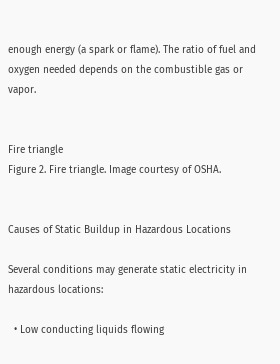enough energy (a spark or flame). The ratio of fuel and oxygen needed depends on the combustible gas or vapor.


Fire triangle
Figure 2. Fire triangle. Image courtesy of OSHA.


Causes of Static Buildup in Hazardous Locations

Several conditions may generate static electricity in hazardous locations:

  • Low conducting liquids flowing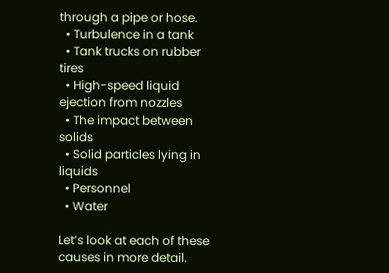through a pipe or hose.
  • Turbulence in a tank
  • Tank trucks on rubber tires
  • High-speed liquid ejection from nozzles
  • The impact between solids
  • Solid particles lying in liquids
  • Personnel
  • Water

Let’s look at each of these causes in more detail.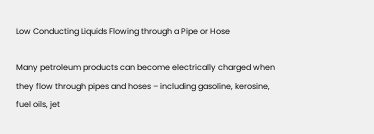Low Conducting Liquids Flowing through a Pipe or Hose

Many petroleum products can become electrically charged when they flow through pipes and hoses – including gasoline, kerosine, fuel oils, jet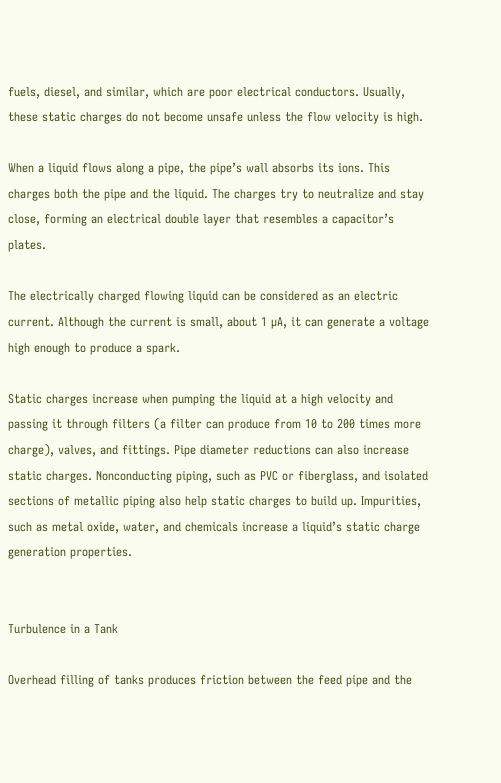fuels, diesel, and similar, which are poor electrical conductors. Usually, these static charges do not become unsafe unless the flow velocity is high.

When a liquid flows along a pipe, the pipe’s wall absorbs its ions. This charges both the pipe and the liquid. The charges try to neutralize and stay close, forming an electrical double layer that resembles a capacitor’s plates.

The electrically charged flowing liquid can be considered as an electric current. Although the current is small, about 1 µA, it can generate a voltage high enough to produce a spark.

Static charges increase when pumping the liquid at a high velocity and passing it through filters (a filter can produce from 10 to 200 times more charge), valves, and fittings. Pipe diameter reductions can also increase static charges. Nonconducting piping, such as PVC or fiberglass, and isolated sections of metallic piping also help static charges to build up. Impurities, such as metal oxide, water, and chemicals increase a liquid’s static charge generation properties.


Turbulence in a Tank

Overhead filling of tanks produces friction between the feed pipe and the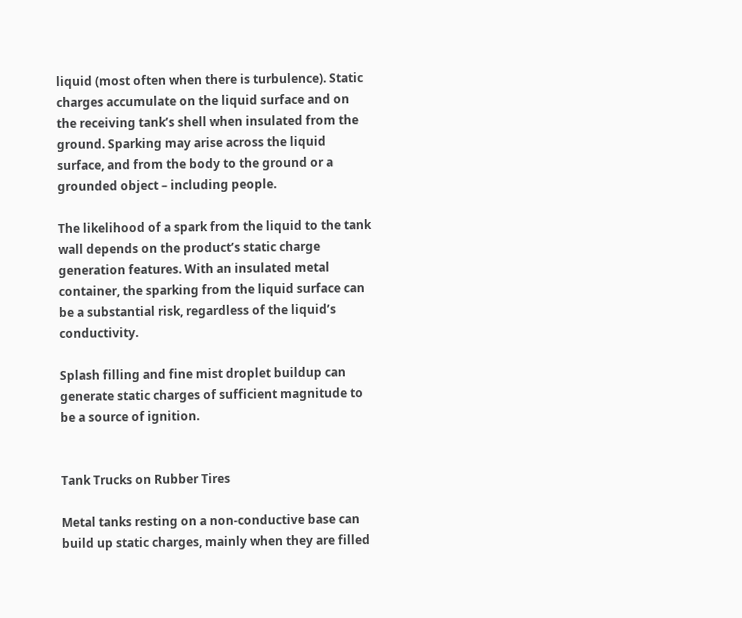liquid (most often when there is turbulence). Static charges accumulate on the liquid surface and on the receiving tank’s shell when insulated from the ground. Sparking may arise across the liquid surface, and from the body to the ground or a grounded object – including people.

The likelihood of a spark from the liquid to the tank wall depends on the product’s static charge generation features. With an insulated metal container, the sparking from the liquid surface can be a substantial risk, regardless of the liquid’s conductivity.

Splash filling and fine mist droplet buildup can generate static charges of sufficient magnitude to be a source of ignition.


Tank Trucks on Rubber Tires

Metal tanks resting on a non-conductive base can build up static charges, mainly when they are filled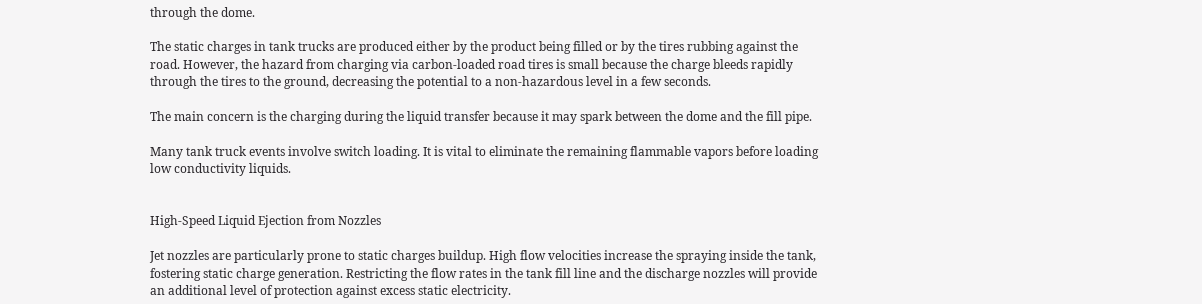through the dome.

The static charges in tank trucks are produced either by the product being filled or by the tires rubbing against the road. However, the hazard from charging via carbon-loaded road tires is small because the charge bleeds rapidly through the tires to the ground, decreasing the potential to a non-hazardous level in a few seconds.

The main concern is the charging during the liquid transfer because it may spark between the dome and the fill pipe.

Many tank truck events involve switch loading. It is vital to eliminate the remaining flammable vapors before loading low conductivity liquids.


High-Speed Liquid Ejection from Nozzles

Jet nozzles are particularly prone to static charges buildup. High flow velocities increase the spraying inside the tank, fostering static charge generation. Restricting the flow rates in the tank fill line and the discharge nozzles will provide an additional level of protection against excess static electricity.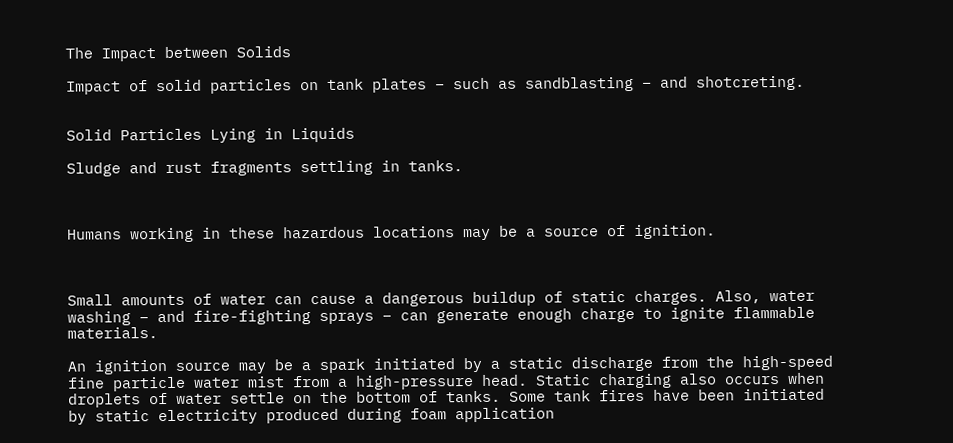The Impact between Solids

Impact of solid particles on tank plates – such as sandblasting – and shotcreting.


Solid Particles Lying in Liquids

Sludge and rust fragments settling in tanks.



Humans working in these hazardous locations may be a source of ignition.



Small amounts of water can cause a dangerous buildup of static charges. Also, water washing – and fire-fighting sprays – can generate enough charge to ignite flammable materials.

An ignition source may be a spark initiated by a static discharge from the high-speed fine particle water mist from a high-pressure head. Static charging also occurs when droplets of water settle on the bottom of tanks. Some tank fires have been initiated by static electricity produced during foam application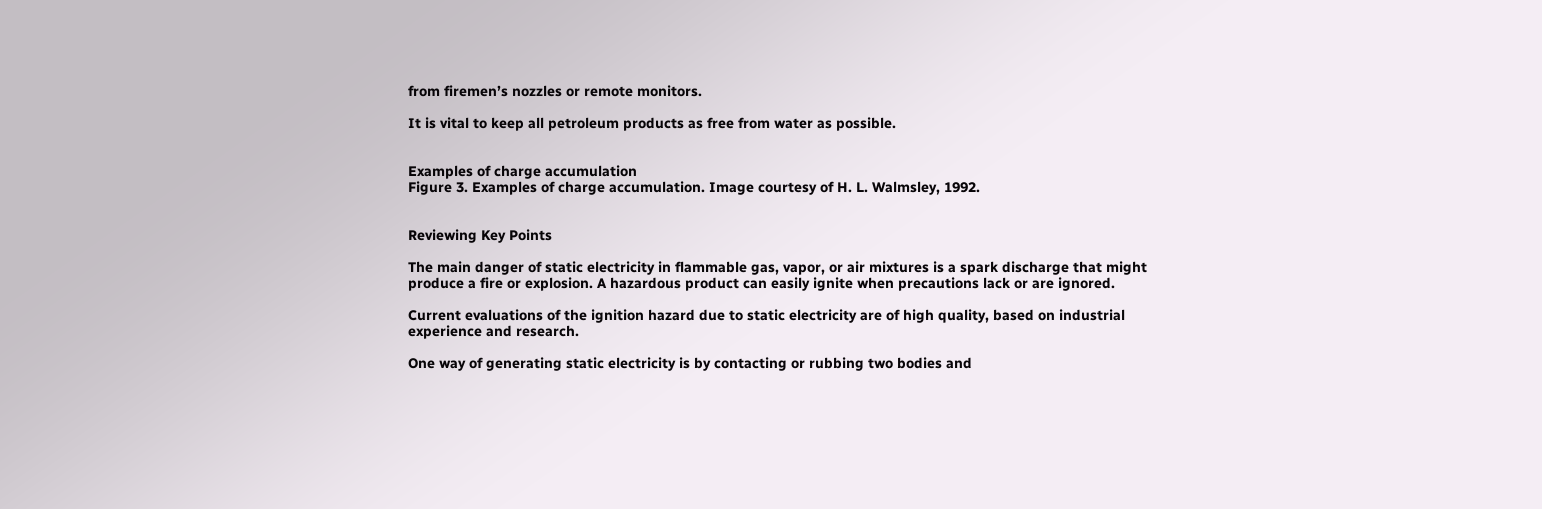from firemen’s nozzles or remote monitors.

It is vital to keep all petroleum products as free from water as possible.


Examples of charge accumulation
Figure 3. Examples of charge accumulation. Image courtesy of H. L. Walmsley, 1992.


Reviewing Key Points

The main danger of static electricity in flammable gas, vapor, or air mixtures is a spark discharge that might produce a fire or explosion. A hazardous product can easily ignite when precautions lack or are ignored.

Current evaluations of the ignition hazard due to static electricity are of high quality, based on industrial experience and research.

One way of generating static electricity is by contacting or rubbing two bodies and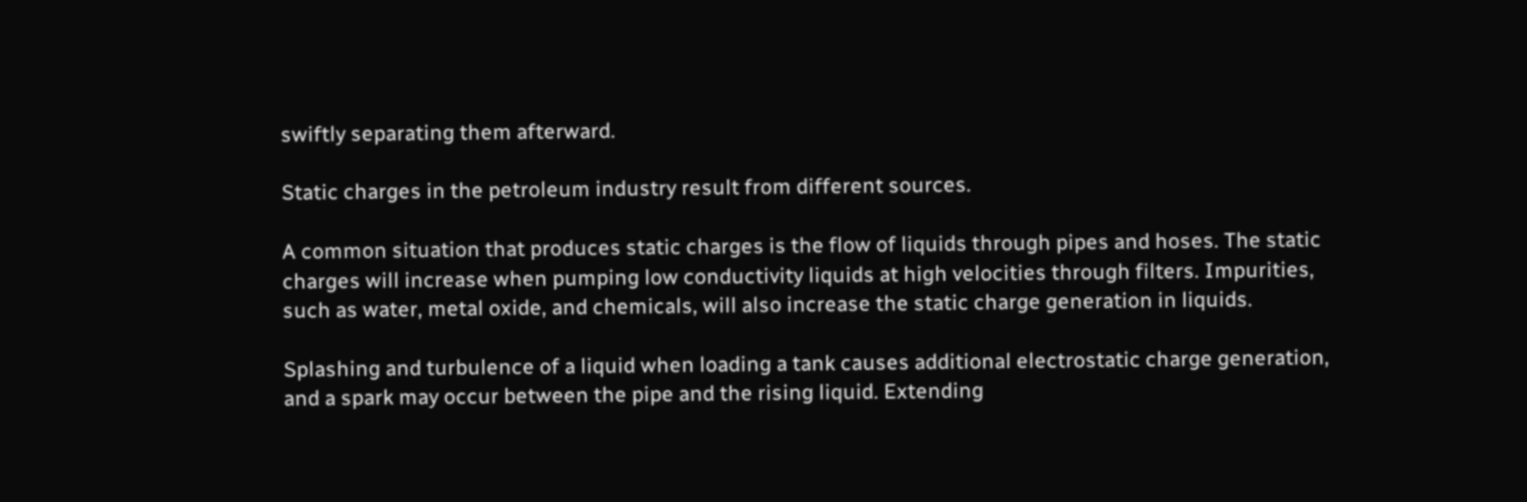swiftly separating them afterward.

Static charges in the petroleum industry result from different sources.

A common situation that produces static charges is the flow of liquids through pipes and hoses. The static charges will increase when pumping low conductivity liquids at high velocities through filters. Impurities, such as water, metal oxide, and chemicals, will also increase the static charge generation in liquids.

Splashing and turbulence of a liquid when loading a tank causes additional electrostatic charge generation, and a spark may occur between the pipe and the rising liquid. Extending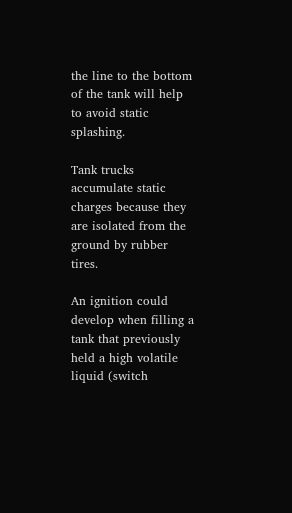the line to the bottom of the tank will help to avoid static splashing.

Tank trucks accumulate static charges because they are isolated from the ground by rubber tires.

An ignition could develop when filling a tank that previously held a high volatile liquid (switch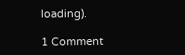loading).

1 Comment